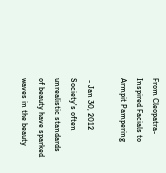From Cleopatra-Inspired Facials to Armpit Pampering

 - Jan 30, 2012
Society's often unrealistic standards of beauty have sparked waves in the beauty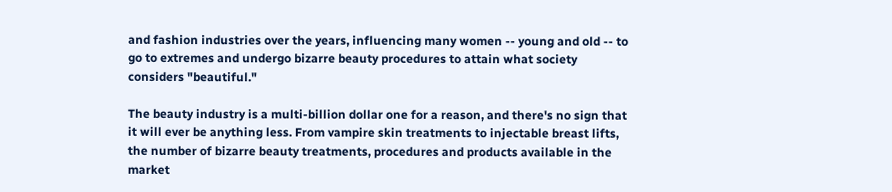and fashion industries over the years, influencing many women -- young and old -- to go to extremes and undergo bizarre beauty procedures to attain what society considers "beautiful."

The beauty industry is a multi-billion dollar one for a reason, and there's no sign that it will ever be anything less. From vampire skin treatments to injectable breast lifts, the number of bizarre beauty treatments, procedures and products available in the market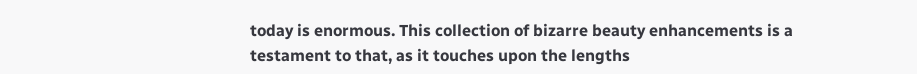today is enormous. This collection of bizarre beauty enhancements is a testament to that, as it touches upon the lengths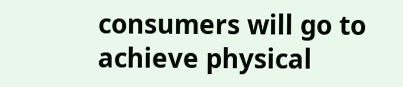consumers will go to achieve physical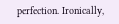perfection. Ironically,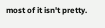most of it isn't pretty.